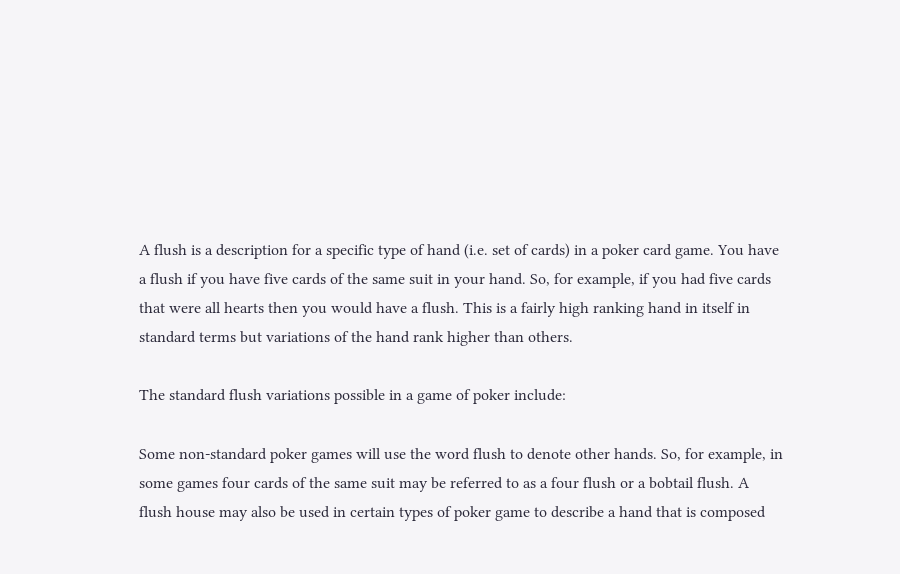A flush is a description for a specific type of hand (i.e. set of cards) in a poker card game. You have a flush if you have five cards of the same suit in your hand. So, for example, if you had five cards that were all hearts then you would have a flush. This is a fairly high ranking hand in itself in standard terms but variations of the hand rank higher than others.

The standard flush variations possible in a game of poker include:

Some non-standard poker games will use the word flush to denote other hands. So, for example, in some games four cards of the same suit may be referred to as a four flush or a bobtail flush. A flush house may also be used in certain types of poker game to describe a hand that is composed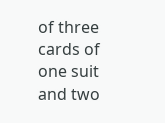of three cards of one suit and two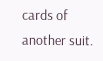cards of another suit.